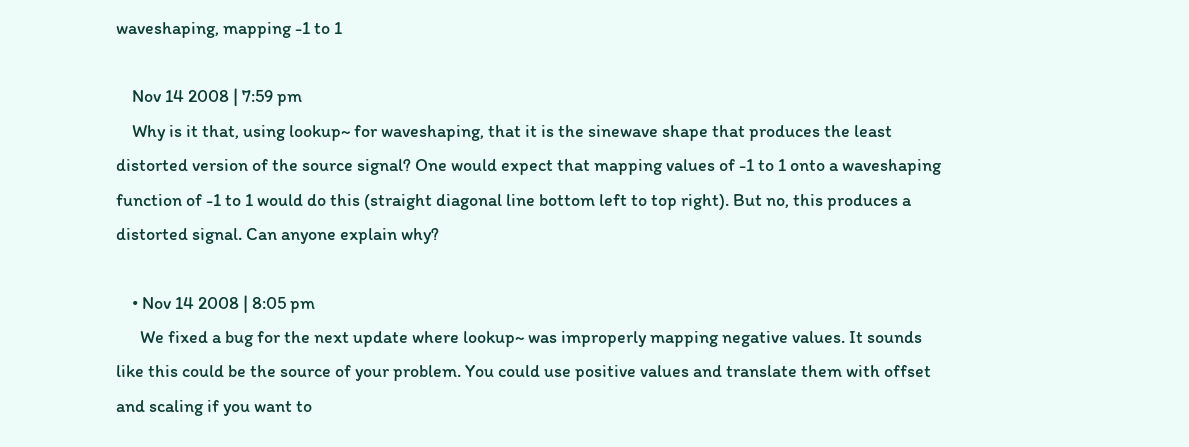waveshaping, mapping -1 to 1

    Nov 14 2008 | 7:59 pm
    Why is it that, using lookup~ for waveshaping, that it is the sinewave shape that produces the least distorted version of the source signal? One would expect that mapping values of -1 to 1 onto a waveshaping function of -1 to 1 would do this (straight diagonal line bottom left to top right). But no, this produces a distorted signal. Can anyone explain why?

    • Nov 14 2008 | 8:05 pm
      We fixed a bug for the next update where lookup~ was improperly mapping negative values. It sounds like this could be the source of your problem. You could use positive values and translate them with offset and scaling if you want to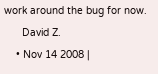work around the bug for now.
      David Z.
    • Nov 14 2008 |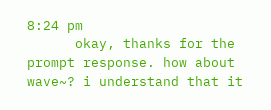8:24 pm
      okay, thanks for the prompt response. how about wave~? i understand that it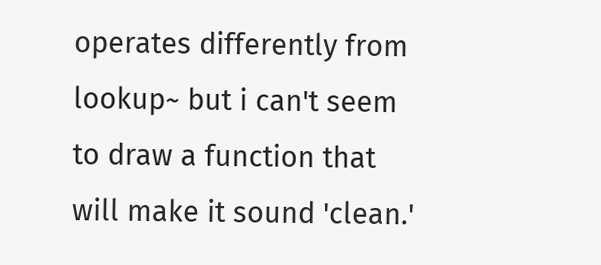operates differently from lookup~ but i can't seem to draw a function that will make it sound 'clean.'